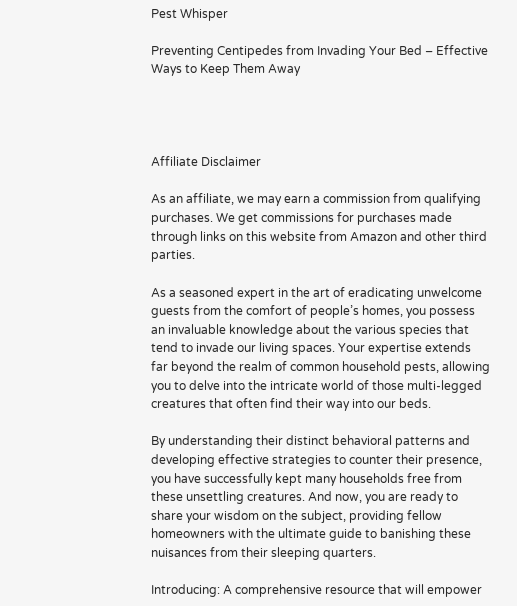Pest Whisper

Preventing Centipedes from Invading Your Bed – Effective Ways to Keep Them Away




Affiliate Disclaimer

As an affiliate, we may earn a commission from qualifying purchases. We get commissions for purchases made through links on this website from Amazon and other third parties.

As a seasoned expert in the art of eradicating unwelcome guests from the comfort of people’s homes, you possess an invaluable knowledge about the various species that tend to invade our living spaces. Your expertise extends far beyond the realm of common household pests, allowing you to delve into the intricate world of those multi-legged creatures that often find their way into our beds.

By understanding their distinct behavioral patterns and developing effective strategies to counter their presence, you have successfully kept many households free from these unsettling creatures. And now, you are ready to share your wisdom on the subject, providing fellow homeowners with the ultimate guide to banishing these nuisances from their sleeping quarters.

Introducing: A comprehensive resource that will empower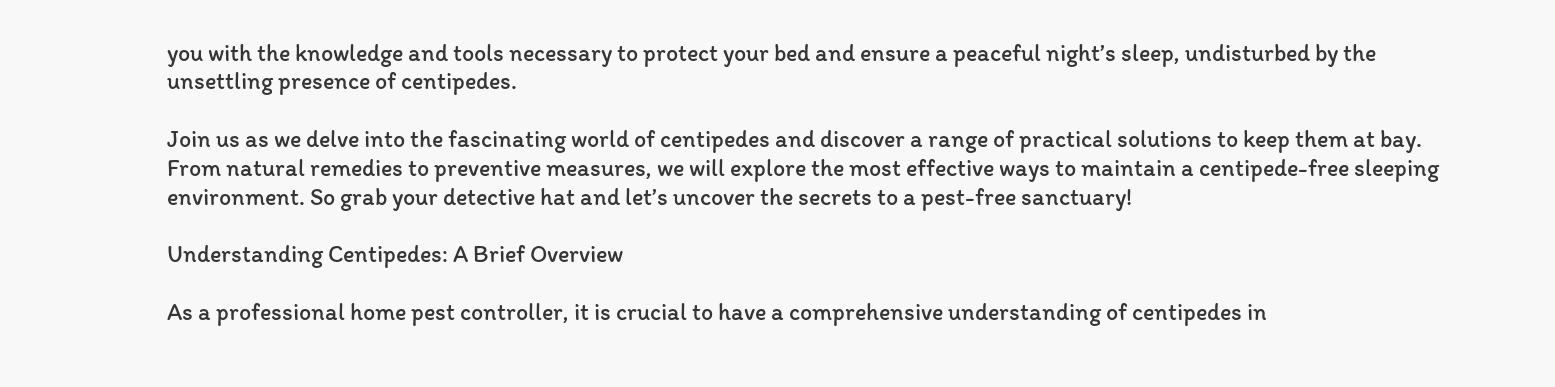you with the knowledge and tools necessary to protect your bed and ensure a peaceful night’s sleep, undisturbed by the unsettling presence of centipedes.

Join us as we delve into the fascinating world of centipedes and discover a range of practical solutions to keep them at bay. From natural remedies to preventive measures, we will explore the most effective ways to maintain a centipede-free sleeping environment. So grab your detective hat and let’s uncover the secrets to a pest-free sanctuary!

Understanding Centipedes: A Brief Overview

As a professional home pest controller, it is crucial to have a comprehensive understanding of centipedes in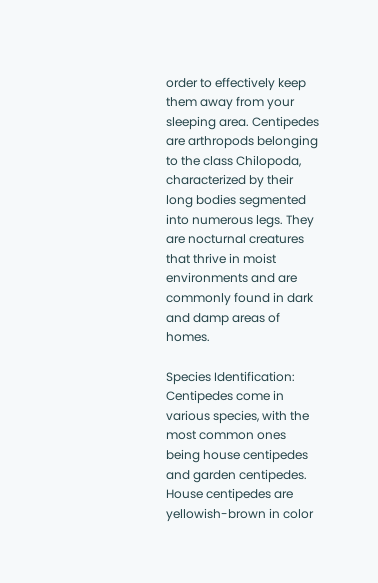order to effectively keep them away from your sleeping area. Centipedes are arthropods belonging to the class Chilopoda, characterized by their long bodies segmented into numerous legs. They are nocturnal creatures that thrive in moist environments and are commonly found in dark and damp areas of homes.

Species Identification: Centipedes come in various species, with the most common ones being house centipedes and garden centipedes. House centipedes are yellowish-brown in color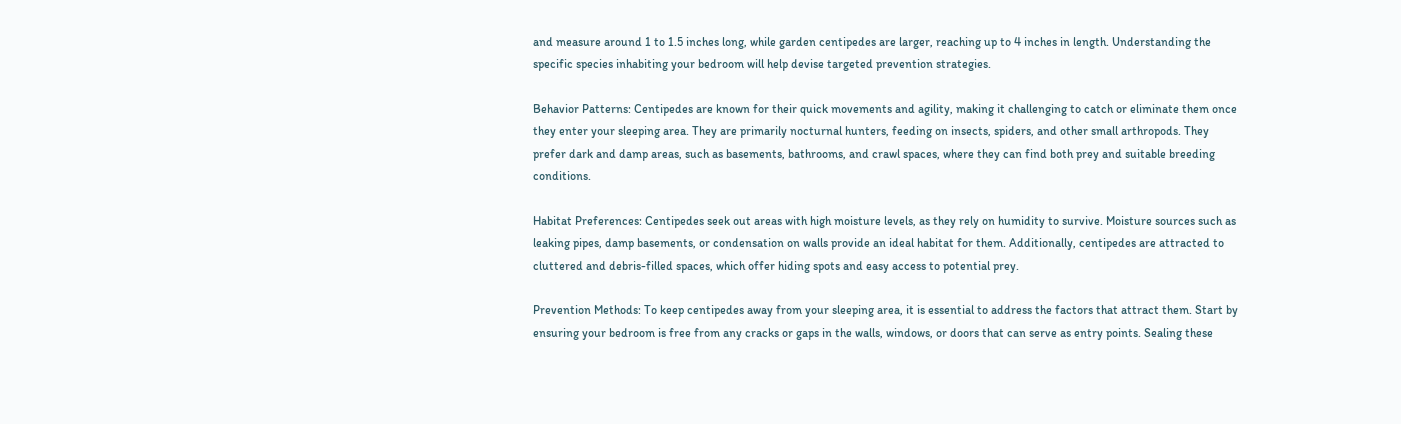and measure around 1 to 1.5 inches long, while garden centipedes are larger, reaching up to 4 inches in length. Understanding the specific species inhabiting your bedroom will help devise targeted prevention strategies.

Behavior Patterns: Centipedes are known for their quick movements and agility, making it challenging to catch or eliminate them once they enter your sleeping area. They are primarily nocturnal hunters, feeding on insects, spiders, and other small arthropods. They prefer dark and damp areas, such as basements, bathrooms, and crawl spaces, where they can find both prey and suitable breeding conditions.

Habitat Preferences: Centipedes seek out areas with high moisture levels, as they rely on humidity to survive. Moisture sources such as leaking pipes, damp basements, or condensation on walls provide an ideal habitat for them. Additionally, centipedes are attracted to cluttered and debris-filled spaces, which offer hiding spots and easy access to potential prey.

Prevention Methods: To keep centipedes away from your sleeping area, it is essential to address the factors that attract them. Start by ensuring your bedroom is free from any cracks or gaps in the walls, windows, or doors that can serve as entry points. Sealing these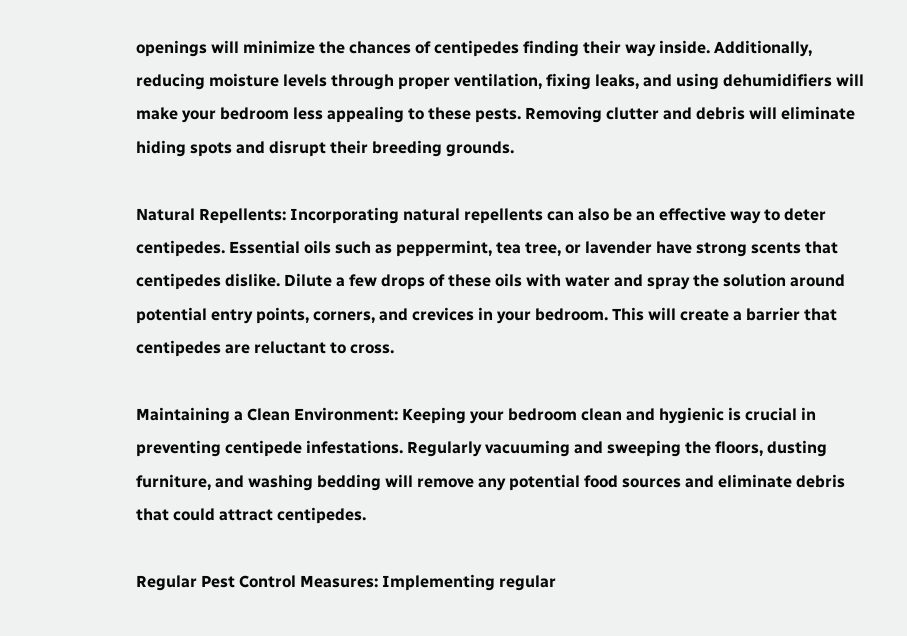openings will minimize the chances of centipedes finding their way inside. Additionally, reducing moisture levels through proper ventilation, fixing leaks, and using dehumidifiers will make your bedroom less appealing to these pests. Removing clutter and debris will eliminate hiding spots and disrupt their breeding grounds.

Natural Repellents: Incorporating natural repellents can also be an effective way to deter centipedes. Essential oils such as peppermint, tea tree, or lavender have strong scents that centipedes dislike. Dilute a few drops of these oils with water and spray the solution around potential entry points, corners, and crevices in your bedroom. This will create a barrier that centipedes are reluctant to cross.

Maintaining a Clean Environment: Keeping your bedroom clean and hygienic is crucial in preventing centipede infestations. Regularly vacuuming and sweeping the floors, dusting furniture, and washing bedding will remove any potential food sources and eliminate debris that could attract centipedes.

Regular Pest Control Measures: Implementing regular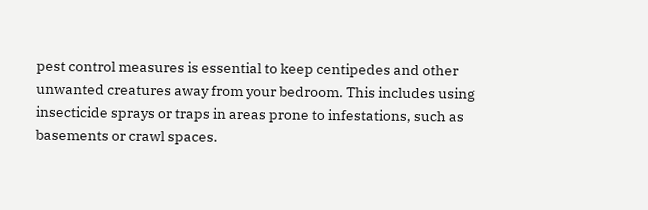pest control measures is essential to keep centipedes and other unwanted creatures away from your bedroom. This includes using insecticide sprays or traps in areas prone to infestations, such as basements or crawl spaces.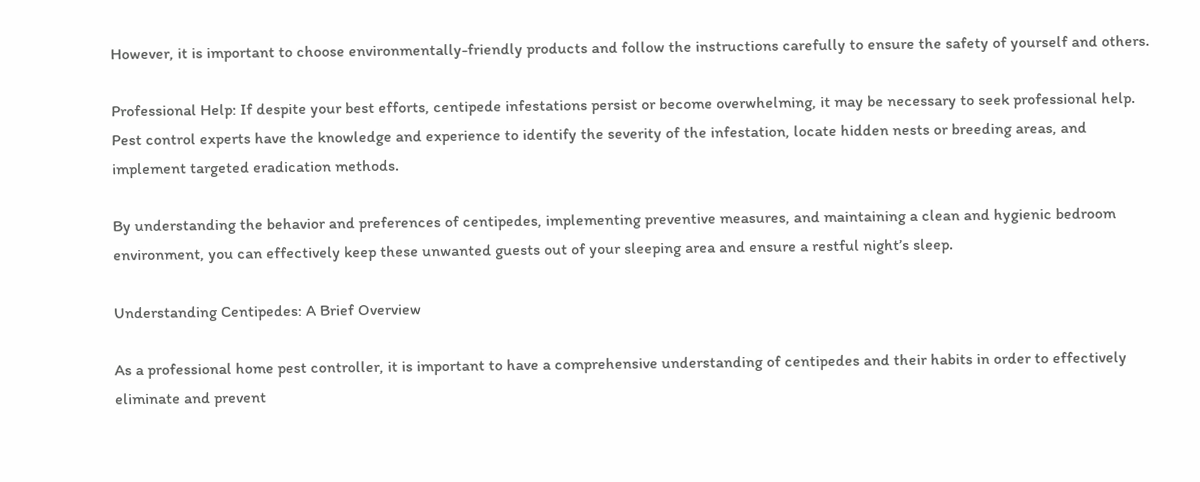However, it is important to choose environmentally-friendly products and follow the instructions carefully to ensure the safety of yourself and others.

Professional Help: If despite your best efforts, centipede infestations persist or become overwhelming, it may be necessary to seek professional help. Pest control experts have the knowledge and experience to identify the severity of the infestation, locate hidden nests or breeding areas, and implement targeted eradication methods.

By understanding the behavior and preferences of centipedes, implementing preventive measures, and maintaining a clean and hygienic bedroom environment, you can effectively keep these unwanted guests out of your sleeping area and ensure a restful night’s sleep.

Understanding Centipedes: A Brief Overview

As a professional home pest controller, it is important to have a comprehensive understanding of centipedes and their habits in order to effectively eliminate and prevent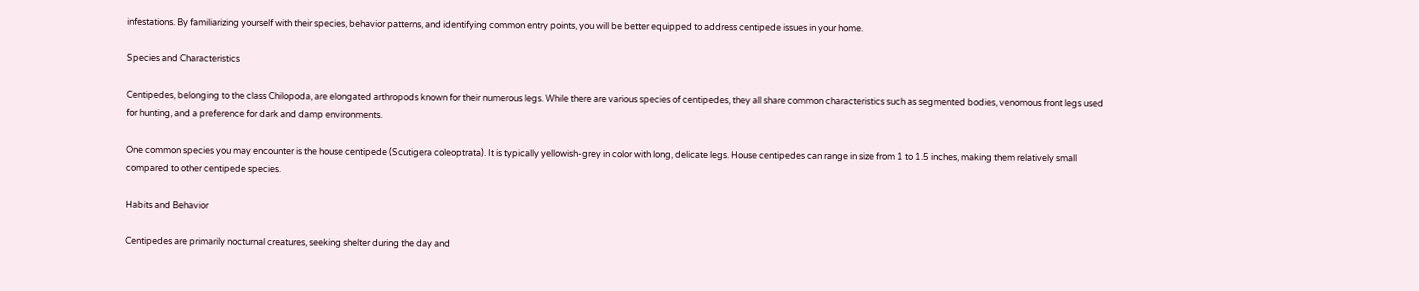infestations. By familiarizing yourself with their species, behavior patterns, and identifying common entry points, you will be better equipped to address centipede issues in your home.

Species and Characteristics

Centipedes, belonging to the class Chilopoda, are elongated arthropods known for their numerous legs. While there are various species of centipedes, they all share common characteristics such as segmented bodies, venomous front legs used for hunting, and a preference for dark and damp environments.

One common species you may encounter is the house centipede (Scutigera coleoptrata). It is typically yellowish-grey in color with long, delicate legs. House centipedes can range in size from 1 to 1.5 inches, making them relatively small compared to other centipede species.

Habits and Behavior

Centipedes are primarily nocturnal creatures, seeking shelter during the day and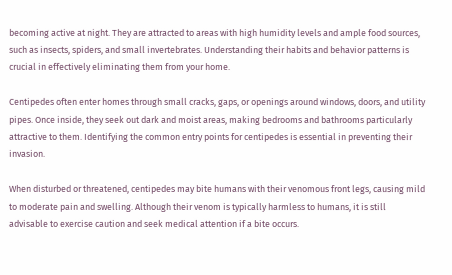becoming active at night. They are attracted to areas with high humidity levels and ample food sources, such as insects, spiders, and small invertebrates. Understanding their habits and behavior patterns is crucial in effectively eliminating them from your home.

Centipedes often enter homes through small cracks, gaps, or openings around windows, doors, and utility pipes. Once inside, they seek out dark and moist areas, making bedrooms and bathrooms particularly attractive to them. Identifying the common entry points for centipedes is essential in preventing their invasion.

When disturbed or threatened, centipedes may bite humans with their venomous front legs, causing mild to moderate pain and swelling. Although their venom is typically harmless to humans, it is still advisable to exercise caution and seek medical attention if a bite occurs.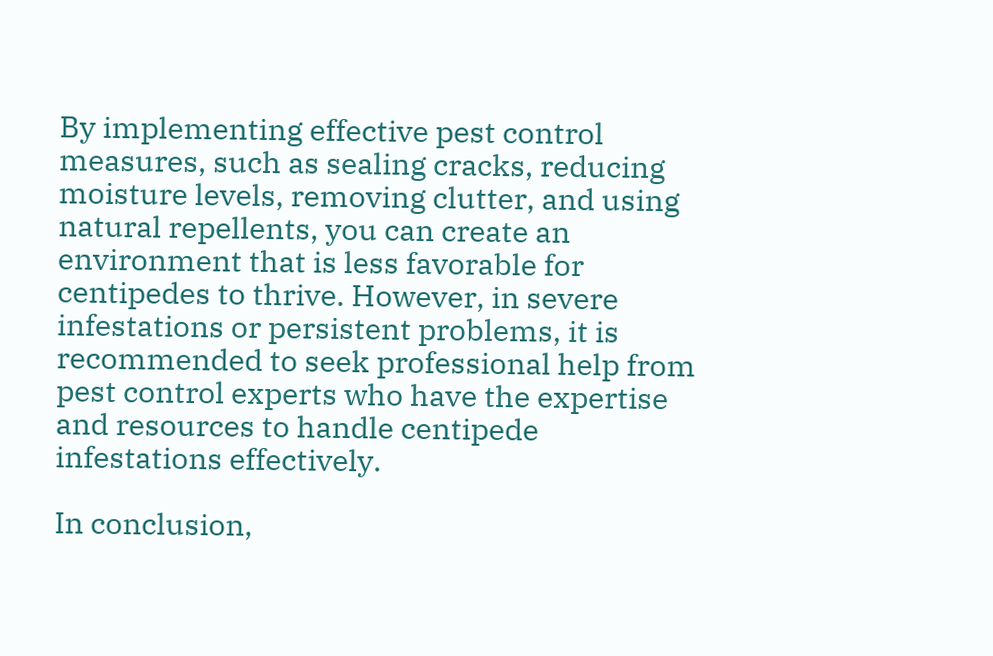By implementing effective pest control measures, such as sealing cracks, reducing moisture levels, removing clutter, and using natural repellents, you can create an environment that is less favorable for centipedes to thrive. However, in severe infestations or persistent problems, it is recommended to seek professional help from pest control experts who have the expertise and resources to handle centipede infestations effectively.

In conclusion,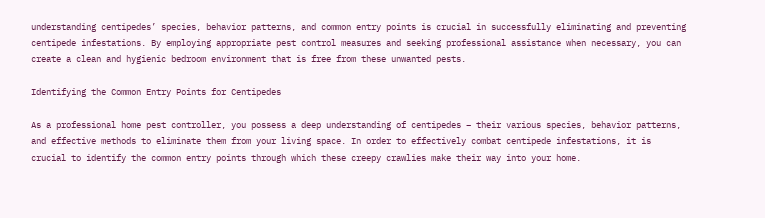understanding centipedes’ species, behavior patterns, and common entry points is crucial in successfully eliminating and preventing centipede infestations. By employing appropriate pest control measures and seeking professional assistance when necessary, you can create a clean and hygienic bedroom environment that is free from these unwanted pests.

Identifying the Common Entry Points for Centipedes

As a professional home pest controller, you possess a deep understanding of centipedes – their various species, behavior patterns, and effective methods to eliminate them from your living space. In order to effectively combat centipede infestations, it is crucial to identify the common entry points through which these creepy crawlies make their way into your home.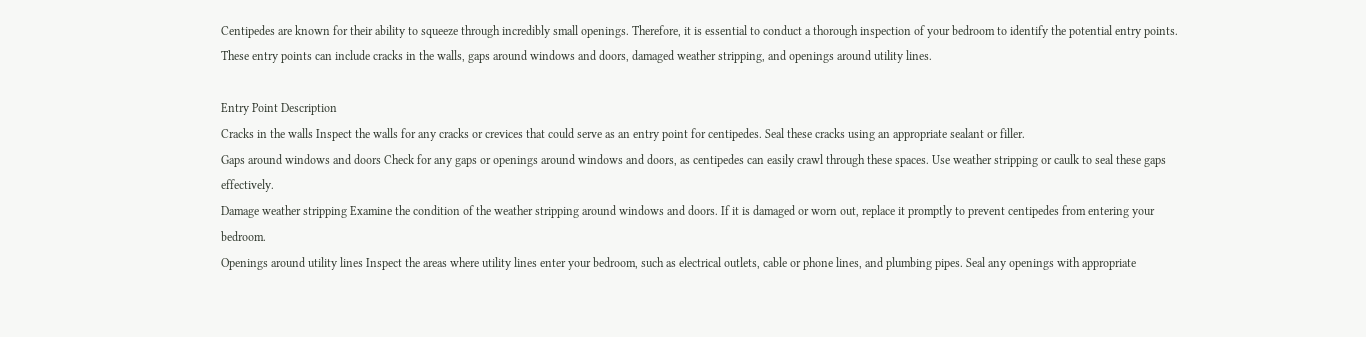Centipedes are known for their ability to squeeze through incredibly small openings. Therefore, it is essential to conduct a thorough inspection of your bedroom to identify the potential entry points. These entry points can include cracks in the walls, gaps around windows and doors, damaged weather stripping, and openings around utility lines.

Entry Point Description
Cracks in the walls Inspect the walls for any cracks or crevices that could serve as an entry point for centipedes. Seal these cracks using an appropriate sealant or filler.
Gaps around windows and doors Check for any gaps or openings around windows and doors, as centipedes can easily crawl through these spaces. Use weather stripping or caulk to seal these gaps effectively.
Damage weather stripping Examine the condition of the weather stripping around windows and doors. If it is damaged or worn out, replace it promptly to prevent centipedes from entering your bedroom.
Openings around utility lines Inspect the areas where utility lines enter your bedroom, such as electrical outlets, cable or phone lines, and plumbing pipes. Seal any openings with appropriate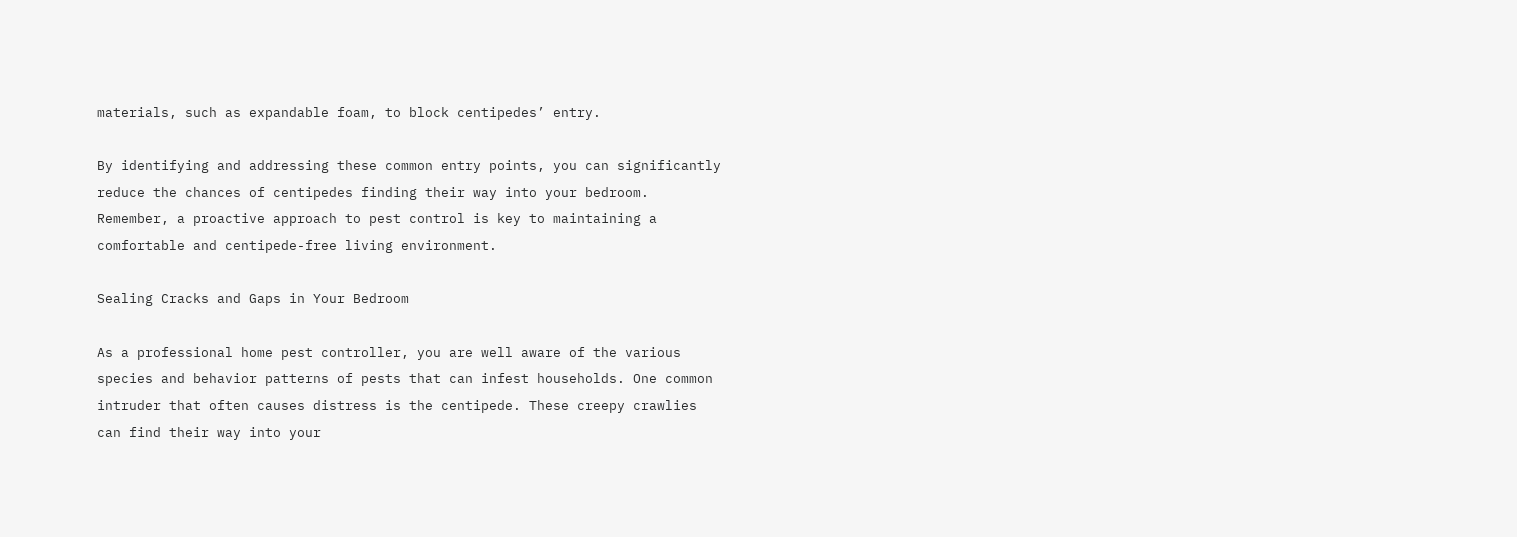materials, such as expandable foam, to block centipedes’ entry.

By identifying and addressing these common entry points, you can significantly reduce the chances of centipedes finding their way into your bedroom. Remember, a proactive approach to pest control is key to maintaining a comfortable and centipede-free living environment.

Sealing Cracks and Gaps in Your Bedroom

As a professional home pest controller, you are well aware of the various species and behavior patterns of pests that can infest households. One common intruder that often causes distress is the centipede. These creepy crawlies can find their way into your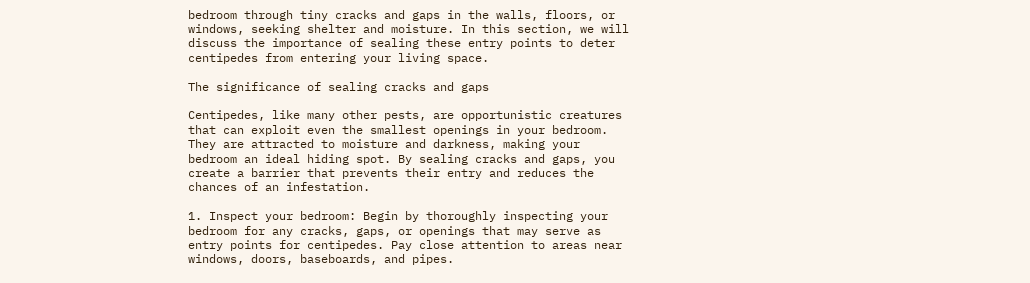bedroom through tiny cracks and gaps in the walls, floors, or windows, seeking shelter and moisture. In this section, we will discuss the importance of sealing these entry points to deter centipedes from entering your living space.

The significance of sealing cracks and gaps

Centipedes, like many other pests, are opportunistic creatures that can exploit even the smallest openings in your bedroom. They are attracted to moisture and darkness, making your bedroom an ideal hiding spot. By sealing cracks and gaps, you create a barrier that prevents their entry and reduces the chances of an infestation.

1. Inspect your bedroom: Begin by thoroughly inspecting your bedroom for any cracks, gaps, or openings that may serve as entry points for centipedes. Pay close attention to areas near windows, doors, baseboards, and pipes.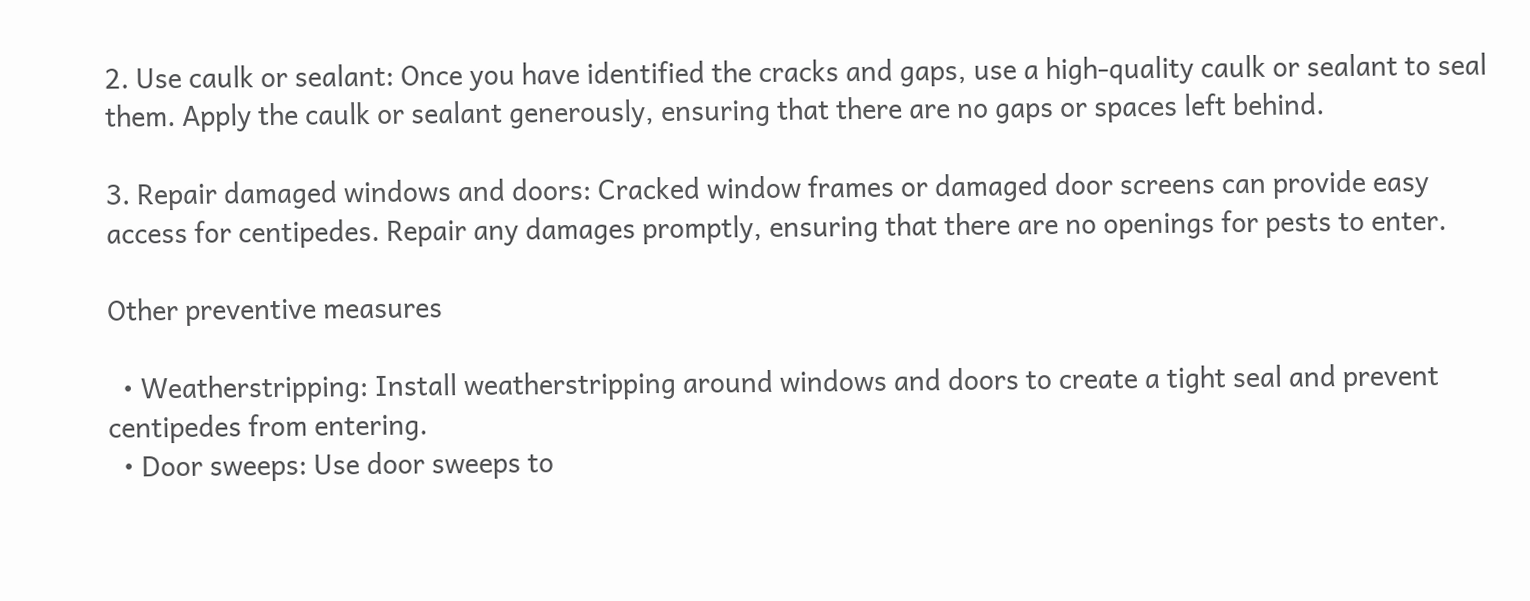2. Use caulk or sealant: Once you have identified the cracks and gaps, use a high-quality caulk or sealant to seal them. Apply the caulk or sealant generously, ensuring that there are no gaps or spaces left behind.

3. Repair damaged windows and doors: Cracked window frames or damaged door screens can provide easy access for centipedes. Repair any damages promptly, ensuring that there are no openings for pests to enter.

Other preventive measures

  • Weatherstripping: Install weatherstripping around windows and doors to create a tight seal and prevent centipedes from entering.
  • Door sweeps: Use door sweeps to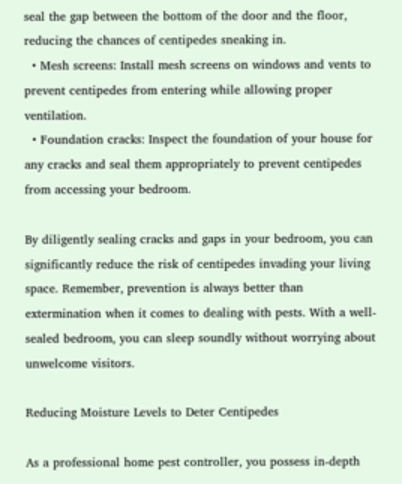seal the gap between the bottom of the door and the floor, reducing the chances of centipedes sneaking in.
  • Mesh screens: Install mesh screens on windows and vents to prevent centipedes from entering while allowing proper ventilation.
  • Foundation cracks: Inspect the foundation of your house for any cracks and seal them appropriately to prevent centipedes from accessing your bedroom.

By diligently sealing cracks and gaps in your bedroom, you can significantly reduce the risk of centipedes invading your living space. Remember, prevention is always better than extermination when it comes to dealing with pests. With a well-sealed bedroom, you can sleep soundly without worrying about unwelcome visitors.

Reducing Moisture Levels to Deter Centipedes

As a professional home pest controller, you possess in-depth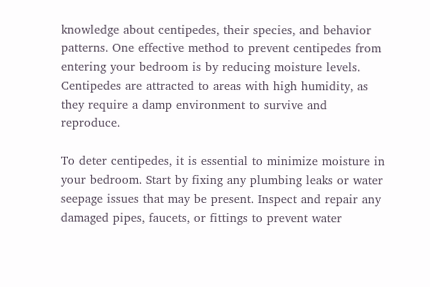knowledge about centipedes, their species, and behavior patterns. One effective method to prevent centipedes from entering your bedroom is by reducing moisture levels. Centipedes are attracted to areas with high humidity, as they require a damp environment to survive and reproduce.

To deter centipedes, it is essential to minimize moisture in your bedroom. Start by fixing any plumbing leaks or water seepage issues that may be present. Inspect and repair any damaged pipes, faucets, or fittings to prevent water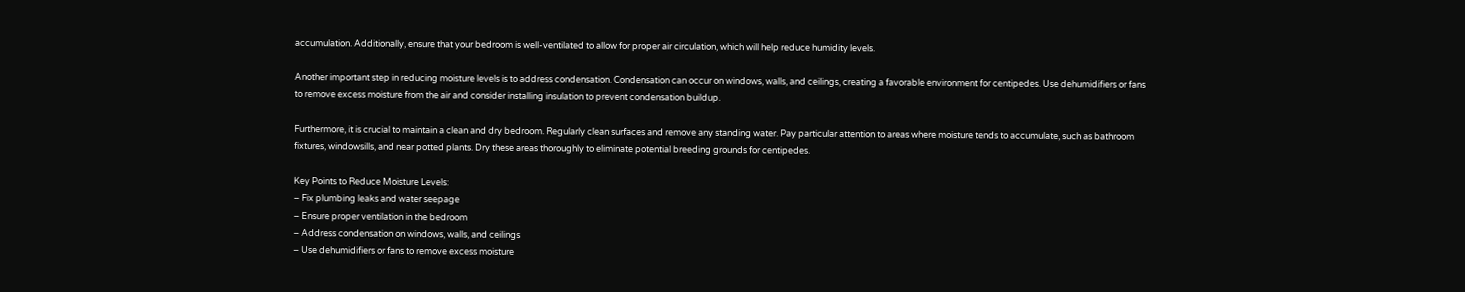accumulation. Additionally, ensure that your bedroom is well-ventilated to allow for proper air circulation, which will help reduce humidity levels.

Another important step in reducing moisture levels is to address condensation. Condensation can occur on windows, walls, and ceilings, creating a favorable environment for centipedes. Use dehumidifiers or fans to remove excess moisture from the air and consider installing insulation to prevent condensation buildup.

Furthermore, it is crucial to maintain a clean and dry bedroom. Regularly clean surfaces and remove any standing water. Pay particular attention to areas where moisture tends to accumulate, such as bathroom fixtures, windowsills, and near potted plants. Dry these areas thoroughly to eliminate potential breeding grounds for centipedes.

Key Points to Reduce Moisture Levels:
– Fix plumbing leaks and water seepage
– Ensure proper ventilation in the bedroom
– Address condensation on windows, walls, and ceilings
– Use dehumidifiers or fans to remove excess moisture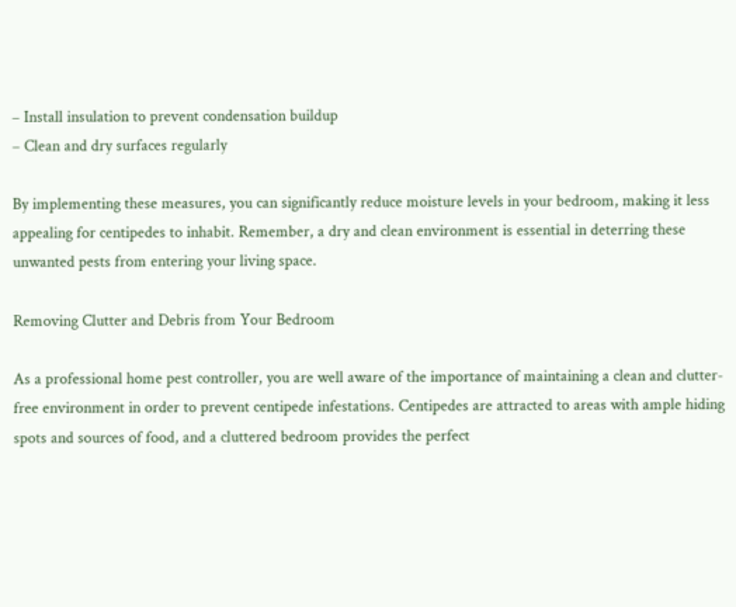– Install insulation to prevent condensation buildup
– Clean and dry surfaces regularly

By implementing these measures, you can significantly reduce moisture levels in your bedroom, making it less appealing for centipedes to inhabit. Remember, a dry and clean environment is essential in deterring these unwanted pests from entering your living space.

Removing Clutter and Debris from Your Bedroom

As a professional home pest controller, you are well aware of the importance of maintaining a clean and clutter-free environment in order to prevent centipede infestations. Centipedes are attracted to areas with ample hiding spots and sources of food, and a cluttered bedroom provides the perfect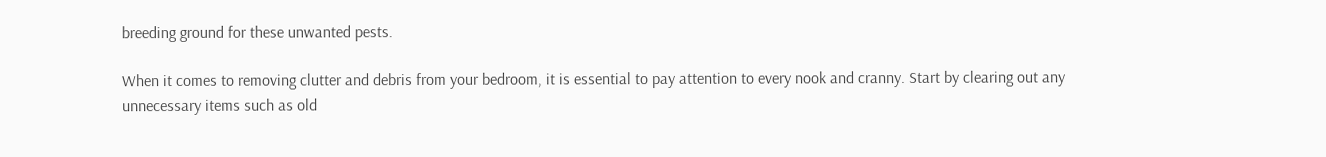breeding ground for these unwanted pests.

When it comes to removing clutter and debris from your bedroom, it is essential to pay attention to every nook and cranny. Start by clearing out any unnecessary items such as old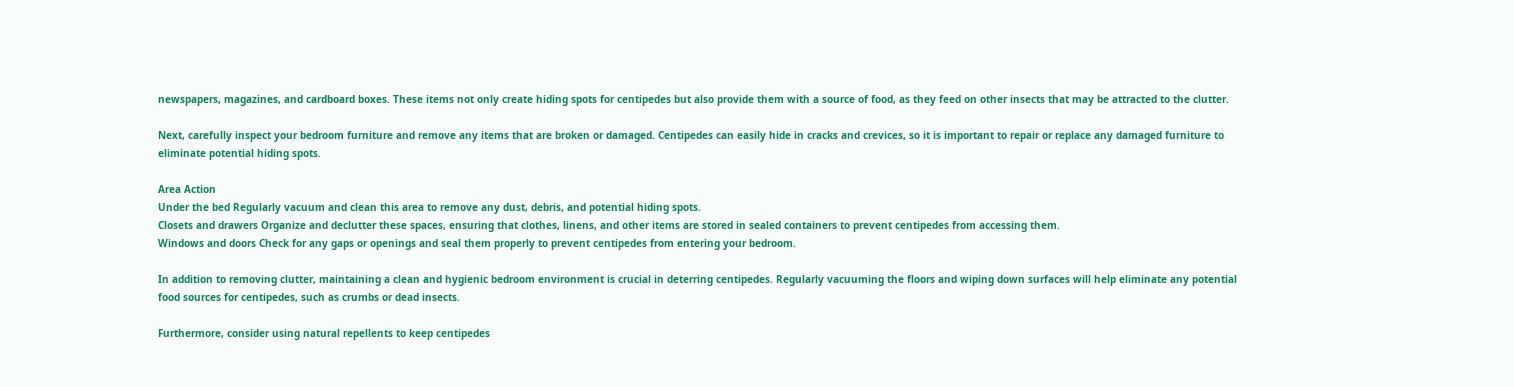newspapers, magazines, and cardboard boxes. These items not only create hiding spots for centipedes but also provide them with a source of food, as they feed on other insects that may be attracted to the clutter.

Next, carefully inspect your bedroom furniture and remove any items that are broken or damaged. Centipedes can easily hide in cracks and crevices, so it is important to repair or replace any damaged furniture to eliminate potential hiding spots.

Area Action
Under the bed Regularly vacuum and clean this area to remove any dust, debris, and potential hiding spots.
Closets and drawers Organize and declutter these spaces, ensuring that clothes, linens, and other items are stored in sealed containers to prevent centipedes from accessing them.
Windows and doors Check for any gaps or openings and seal them properly to prevent centipedes from entering your bedroom.

In addition to removing clutter, maintaining a clean and hygienic bedroom environment is crucial in deterring centipedes. Regularly vacuuming the floors and wiping down surfaces will help eliminate any potential food sources for centipedes, such as crumbs or dead insects.

Furthermore, consider using natural repellents to keep centipedes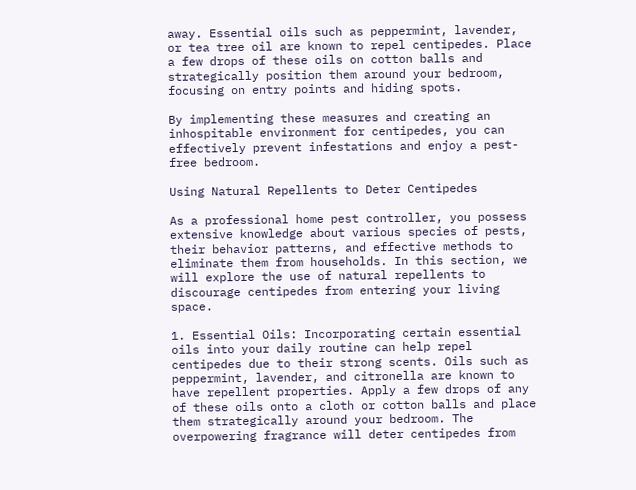away. Essential oils such as peppermint, lavender, or tea tree oil are known to repel centipedes. Place a few drops of these oils on cotton balls and strategically position them around your bedroom, focusing on entry points and hiding spots.

By implementing these measures and creating an inhospitable environment for centipedes, you can effectively prevent infestations and enjoy a pest-free bedroom.

Using Natural Repellents to Deter Centipedes

As a professional home pest controller, you possess extensive knowledge about various species of pests, their behavior patterns, and effective methods to eliminate them from households. In this section, we will explore the use of natural repellents to discourage centipedes from entering your living space.

1. Essential Oils: Incorporating certain essential oils into your daily routine can help repel centipedes due to their strong scents. Oils such as peppermint, lavender, and citronella are known to have repellent properties. Apply a few drops of any of these oils onto a cloth or cotton balls and place them strategically around your bedroom. The overpowering fragrance will deter centipedes from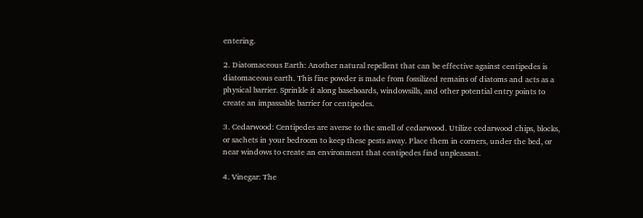entering.

2. Diatomaceous Earth: Another natural repellent that can be effective against centipedes is diatomaceous earth. This fine powder is made from fossilized remains of diatoms and acts as a physical barrier. Sprinkle it along baseboards, windowsills, and other potential entry points to create an impassable barrier for centipedes.

3. Cedarwood: Centipedes are averse to the smell of cedarwood. Utilize cedarwood chips, blocks, or sachets in your bedroom to keep these pests away. Place them in corners, under the bed, or near windows to create an environment that centipedes find unpleasant.

4. Vinegar: The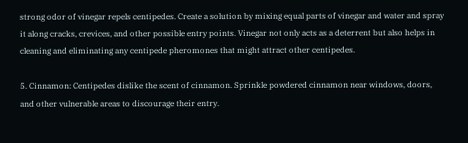strong odor of vinegar repels centipedes. Create a solution by mixing equal parts of vinegar and water and spray it along cracks, crevices, and other possible entry points. Vinegar not only acts as a deterrent but also helps in cleaning and eliminating any centipede pheromones that might attract other centipedes.

5. Cinnamon: Centipedes dislike the scent of cinnamon. Sprinkle powdered cinnamon near windows, doors, and other vulnerable areas to discourage their entry.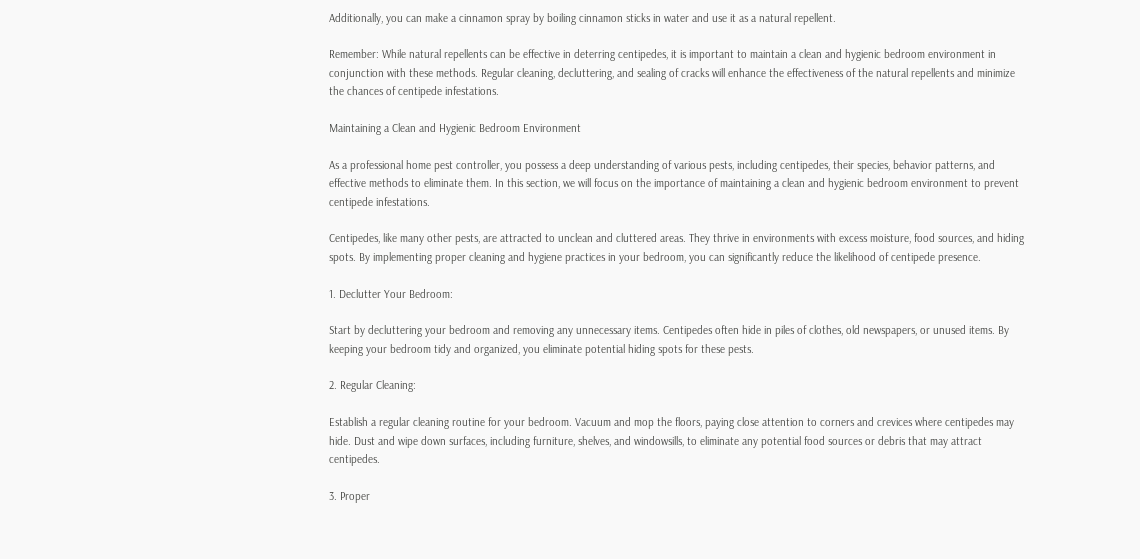Additionally, you can make a cinnamon spray by boiling cinnamon sticks in water and use it as a natural repellent.

Remember: While natural repellents can be effective in deterring centipedes, it is important to maintain a clean and hygienic bedroom environment in conjunction with these methods. Regular cleaning, decluttering, and sealing of cracks will enhance the effectiveness of the natural repellents and minimize the chances of centipede infestations.

Maintaining a Clean and Hygienic Bedroom Environment

As a professional home pest controller, you possess a deep understanding of various pests, including centipedes, their species, behavior patterns, and effective methods to eliminate them. In this section, we will focus on the importance of maintaining a clean and hygienic bedroom environment to prevent centipede infestations.

Centipedes, like many other pests, are attracted to unclean and cluttered areas. They thrive in environments with excess moisture, food sources, and hiding spots. By implementing proper cleaning and hygiene practices in your bedroom, you can significantly reduce the likelihood of centipede presence.

1. Declutter Your Bedroom:

Start by decluttering your bedroom and removing any unnecessary items. Centipedes often hide in piles of clothes, old newspapers, or unused items. By keeping your bedroom tidy and organized, you eliminate potential hiding spots for these pests.

2. Regular Cleaning:

Establish a regular cleaning routine for your bedroom. Vacuum and mop the floors, paying close attention to corners and crevices where centipedes may hide. Dust and wipe down surfaces, including furniture, shelves, and windowsills, to eliminate any potential food sources or debris that may attract centipedes.

3. Proper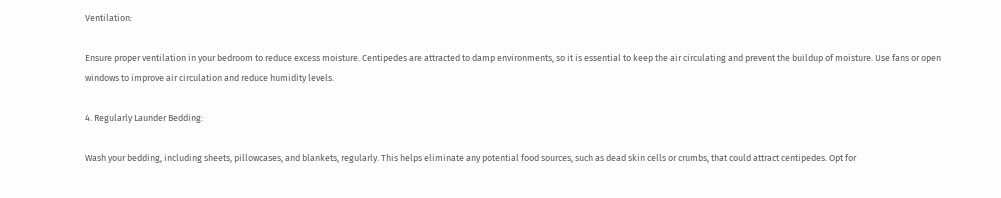Ventilation:

Ensure proper ventilation in your bedroom to reduce excess moisture. Centipedes are attracted to damp environments, so it is essential to keep the air circulating and prevent the buildup of moisture. Use fans or open windows to improve air circulation and reduce humidity levels.

4. Regularly Launder Bedding:

Wash your bedding, including sheets, pillowcases, and blankets, regularly. This helps eliminate any potential food sources, such as dead skin cells or crumbs, that could attract centipedes. Opt for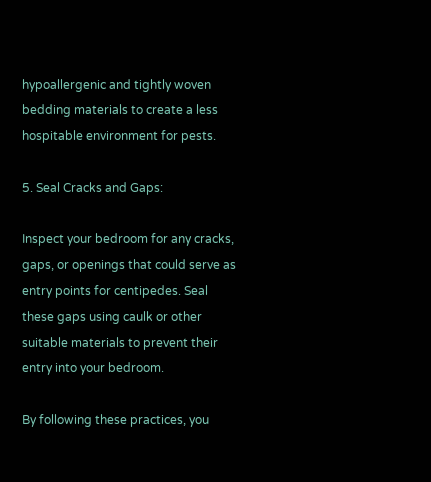hypoallergenic and tightly woven bedding materials to create a less hospitable environment for pests.

5. Seal Cracks and Gaps:

Inspect your bedroom for any cracks, gaps, or openings that could serve as entry points for centipedes. Seal these gaps using caulk or other suitable materials to prevent their entry into your bedroom.

By following these practices, you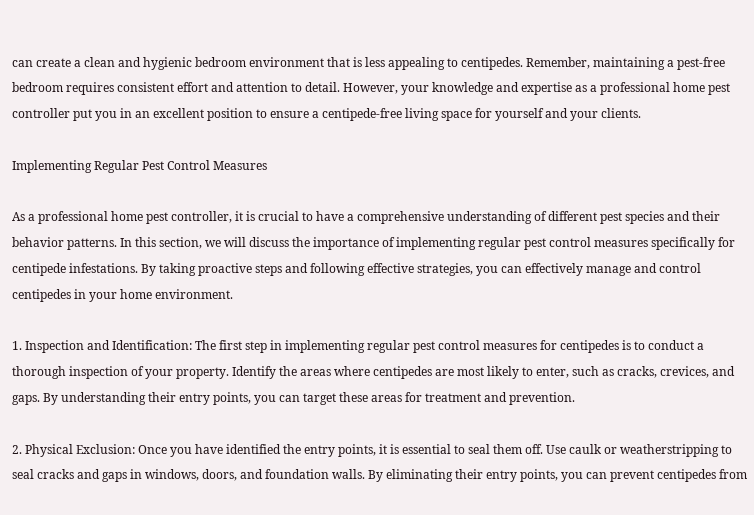can create a clean and hygienic bedroom environment that is less appealing to centipedes. Remember, maintaining a pest-free bedroom requires consistent effort and attention to detail. However, your knowledge and expertise as a professional home pest controller put you in an excellent position to ensure a centipede-free living space for yourself and your clients.

Implementing Regular Pest Control Measures

As a professional home pest controller, it is crucial to have a comprehensive understanding of different pest species and their behavior patterns. In this section, we will discuss the importance of implementing regular pest control measures specifically for centipede infestations. By taking proactive steps and following effective strategies, you can effectively manage and control centipedes in your home environment.

1. Inspection and Identification: The first step in implementing regular pest control measures for centipedes is to conduct a thorough inspection of your property. Identify the areas where centipedes are most likely to enter, such as cracks, crevices, and gaps. By understanding their entry points, you can target these areas for treatment and prevention.

2. Physical Exclusion: Once you have identified the entry points, it is essential to seal them off. Use caulk or weatherstripping to seal cracks and gaps in windows, doors, and foundation walls. By eliminating their entry points, you can prevent centipedes from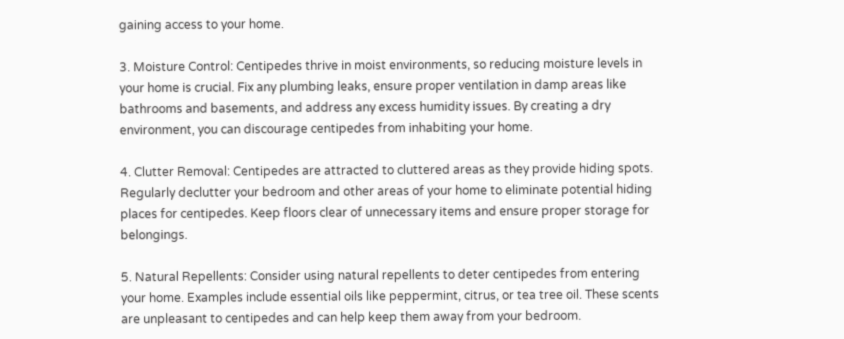gaining access to your home.

3. Moisture Control: Centipedes thrive in moist environments, so reducing moisture levels in your home is crucial. Fix any plumbing leaks, ensure proper ventilation in damp areas like bathrooms and basements, and address any excess humidity issues. By creating a dry environment, you can discourage centipedes from inhabiting your home.

4. Clutter Removal: Centipedes are attracted to cluttered areas as they provide hiding spots. Regularly declutter your bedroom and other areas of your home to eliminate potential hiding places for centipedes. Keep floors clear of unnecessary items and ensure proper storage for belongings.

5. Natural Repellents: Consider using natural repellents to deter centipedes from entering your home. Examples include essential oils like peppermint, citrus, or tea tree oil. These scents are unpleasant to centipedes and can help keep them away from your bedroom.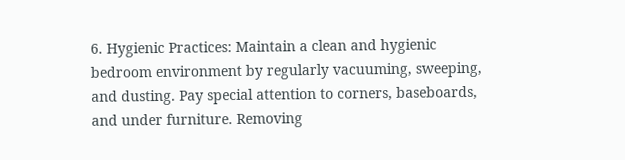6. Hygienic Practices: Maintain a clean and hygienic bedroom environment by regularly vacuuming, sweeping, and dusting. Pay special attention to corners, baseboards, and under furniture. Removing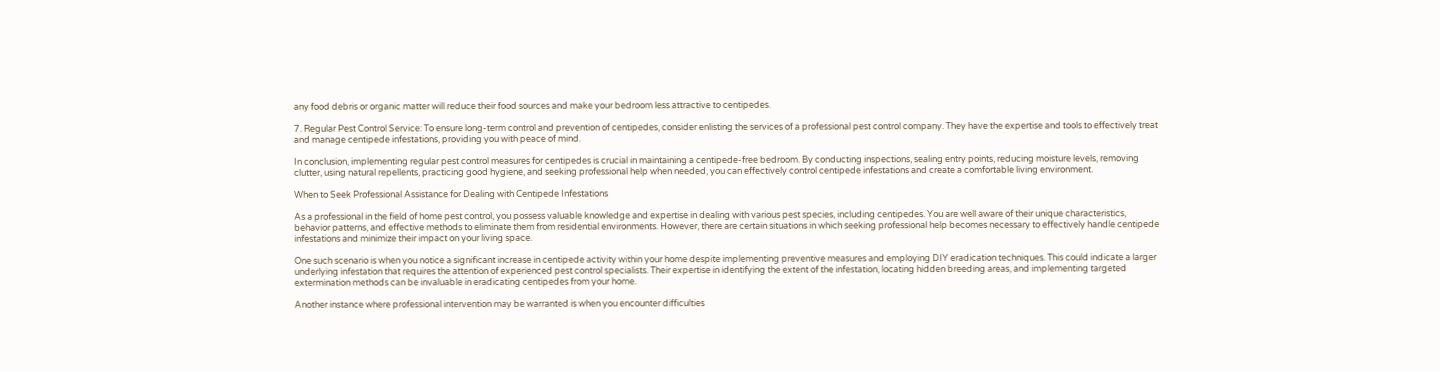any food debris or organic matter will reduce their food sources and make your bedroom less attractive to centipedes.

7. Regular Pest Control Service: To ensure long-term control and prevention of centipedes, consider enlisting the services of a professional pest control company. They have the expertise and tools to effectively treat and manage centipede infestations, providing you with peace of mind.

In conclusion, implementing regular pest control measures for centipedes is crucial in maintaining a centipede-free bedroom. By conducting inspections, sealing entry points, reducing moisture levels, removing clutter, using natural repellents, practicing good hygiene, and seeking professional help when needed, you can effectively control centipede infestations and create a comfortable living environment.

When to Seek Professional Assistance for Dealing with Centipede Infestations

As a professional in the field of home pest control, you possess valuable knowledge and expertise in dealing with various pest species, including centipedes. You are well aware of their unique characteristics, behavior patterns, and effective methods to eliminate them from residential environments. However, there are certain situations in which seeking professional help becomes necessary to effectively handle centipede infestations and minimize their impact on your living space.

One such scenario is when you notice a significant increase in centipede activity within your home despite implementing preventive measures and employing DIY eradication techniques. This could indicate a larger underlying infestation that requires the attention of experienced pest control specialists. Their expertise in identifying the extent of the infestation, locating hidden breeding areas, and implementing targeted extermination methods can be invaluable in eradicating centipedes from your home.

Another instance where professional intervention may be warranted is when you encounter difficulties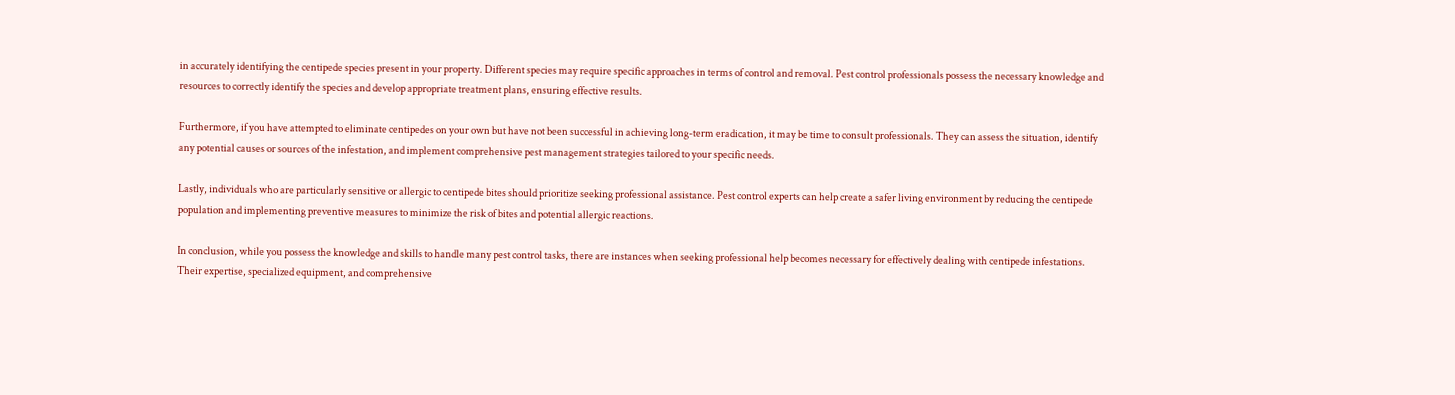in accurately identifying the centipede species present in your property. Different species may require specific approaches in terms of control and removal. Pest control professionals possess the necessary knowledge and resources to correctly identify the species and develop appropriate treatment plans, ensuring effective results.

Furthermore, if you have attempted to eliminate centipedes on your own but have not been successful in achieving long-term eradication, it may be time to consult professionals. They can assess the situation, identify any potential causes or sources of the infestation, and implement comprehensive pest management strategies tailored to your specific needs.

Lastly, individuals who are particularly sensitive or allergic to centipede bites should prioritize seeking professional assistance. Pest control experts can help create a safer living environment by reducing the centipede population and implementing preventive measures to minimize the risk of bites and potential allergic reactions.

In conclusion, while you possess the knowledge and skills to handle many pest control tasks, there are instances when seeking professional help becomes necessary for effectively dealing with centipede infestations. Their expertise, specialized equipment, and comprehensive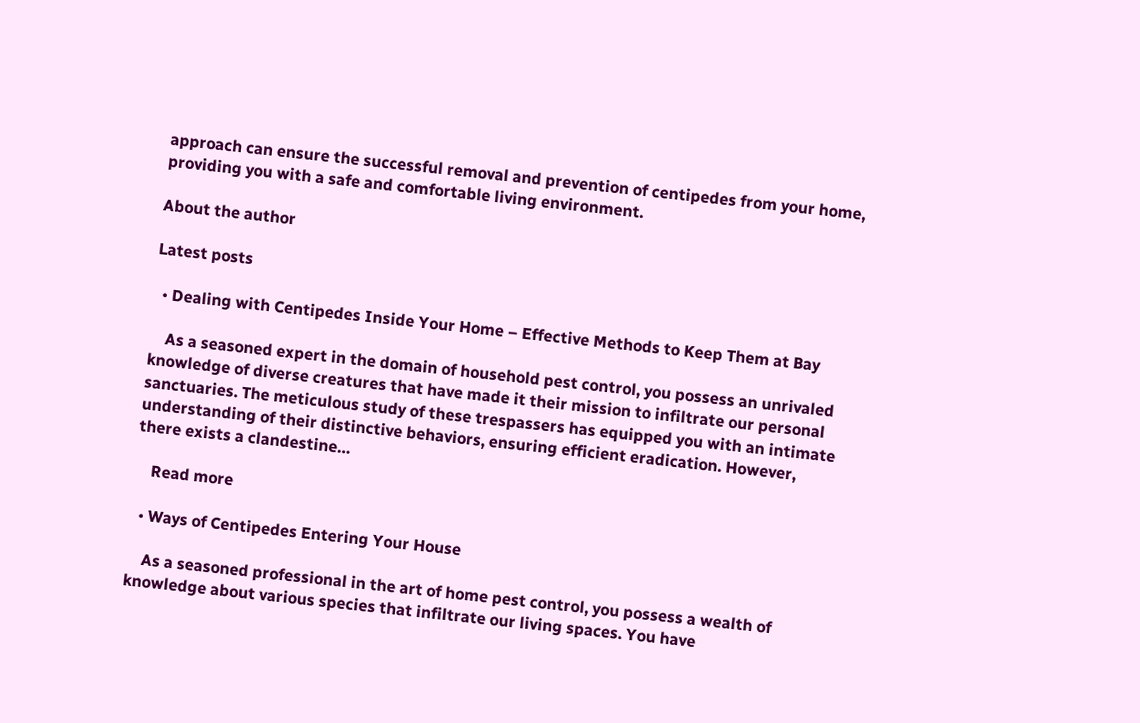approach can ensure the successful removal and prevention of centipedes from your home, providing you with a safe and comfortable living environment.

About the author

Latest posts

  • Dealing with Centipedes Inside Your Home – Effective Methods to Keep Them at Bay

    As a seasoned expert in the domain of household pest control, you possess an unrivaled knowledge of diverse creatures that have made it their mission to infiltrate our personal sanctuaries. The meticulous study of these trespassers has equipped you with an intimate understanding of their distinctive behaviors, ensuring efficient eradication. However, there exists a clandestine…

    Read more

  • Ways of Centipedes Entering Your House

    As a seasoned professional in the art of home pest control, you possess a wealth of knowledge about various species that infiltrate our living spaces. You have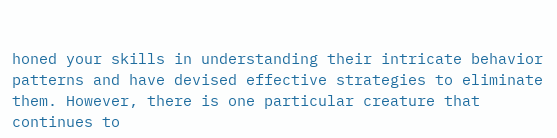honed your skills in understanding their intricate behavior patterns and have devised effective strategies to eliminate them. However, there is one particular creature that continues to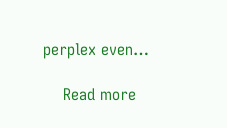perplex even…

    Read more